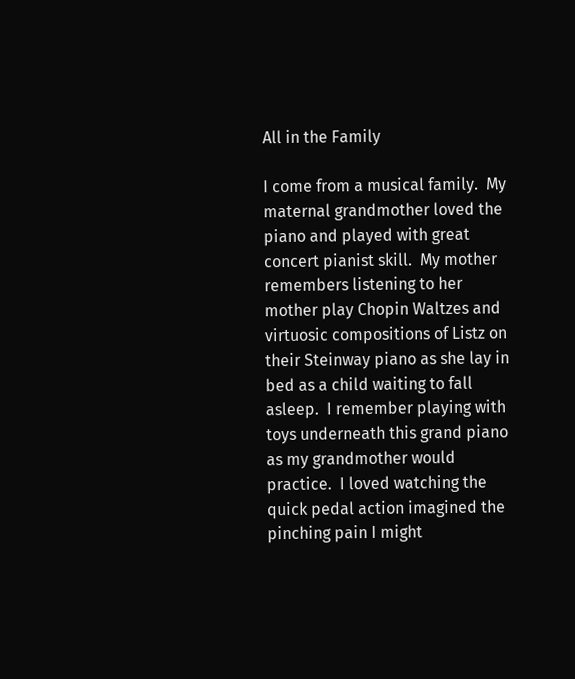All in the Family

I come from a musical family.  My maternal grandmother loved the piano and played with great concert pianist skill.  My mother remembers listening to her mother play Chopin Waltzes and virtuosic compositions of Listz on their Steinway piano as she lay in bed as a child waiting to fall asleep.  I remember playing with toys underneath this grand piano as my grandmother would practice.  I loved watching the quick pedal action imagined the pinching pain I might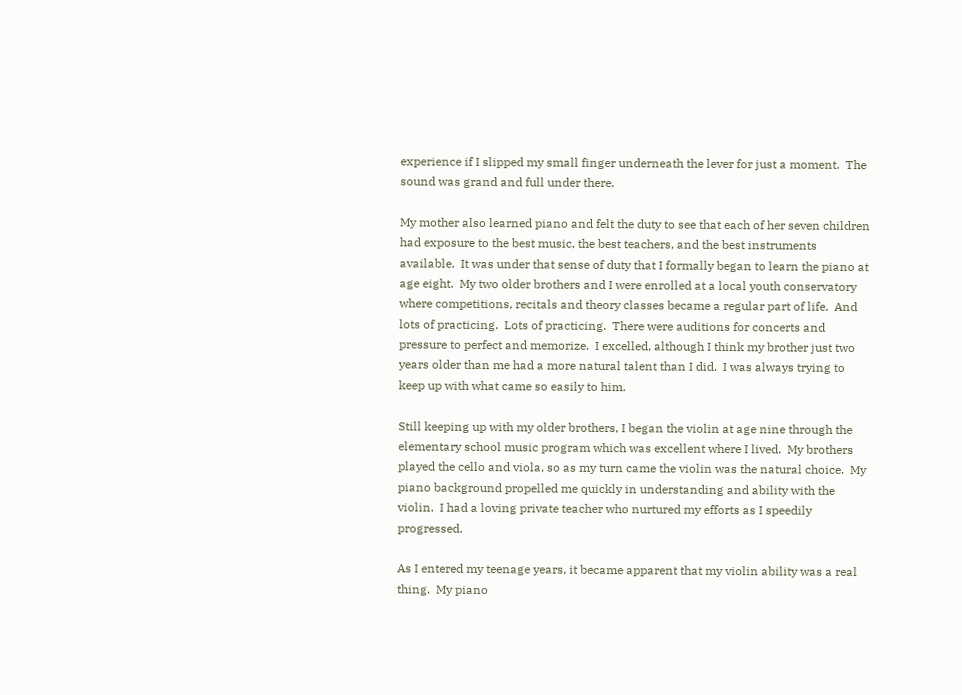experience if I slipped my small finger underneath the lever for just a moment.  The sound was grand and full under there.

My mother also learned piano and felt the duty to see that each of her seven children had exposure to the best music, the best teachers, and the best instruments available.  It was under that sense of duty that I formally began to learn the piano at age eight.  My two older brothers and I were enrolled at a local youth conservatory where competitions, recitals and theory classes became a regular part of life.  And lots of practicing.  Lots of practicing.  There were auditions for concerts and pressure to perfect and memorize.  I excelled, although I think my brother just two years older than me had a more natural talent than I did.  I was always trying to keep up with what came so easily to him.

Still keeping up with my older brothers, I began the violin at age nine through the elementary school music program which was excellent where I lived.  My brothers played the cello and viola, so as my turn came the violin was the natural choice.  My piano background propelled me quickly in understanding and ability with the violin.  I had a loving private teacher who nurtured my efforts as I speedily progressed.

As I entered my teenage years, it became apparent that my violin ability was a real thing.  My piano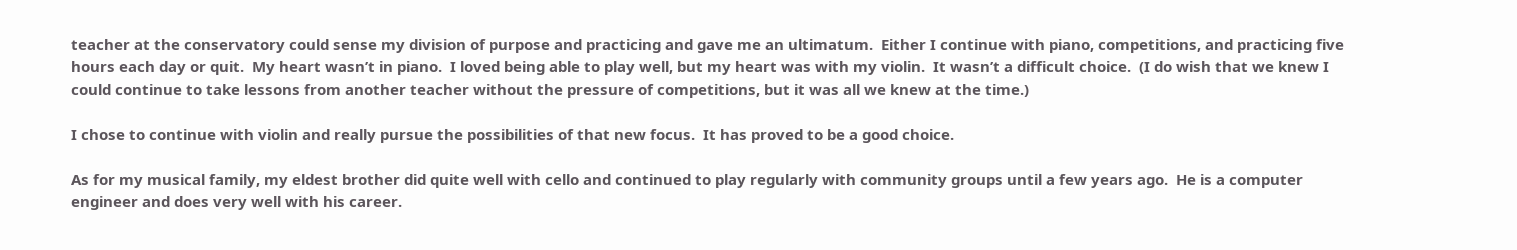teacher at the conservatory could sense my division of purpose and practicing and gave me an ultimatum.  Either I continue with piano, competitions, and practicing five hours each day or quit.  My heart wasn’t in piano.  I loved being able to play well, but my heart was with my violin.  It wasn’t a difficult choice.  (I do wish that we knew I could continue to take lessons from another teacher without the pressure of competitions, but it was all we knew at the time.)

I chose to continue with violin and really pursue the possibilities of that new focus.  It has proved to be a good choice.

As for my musical family, my eldest brother did quite well with cello and continued to play regularly with community groups until a few years ago.  He is a computer engineer and does very well with his career.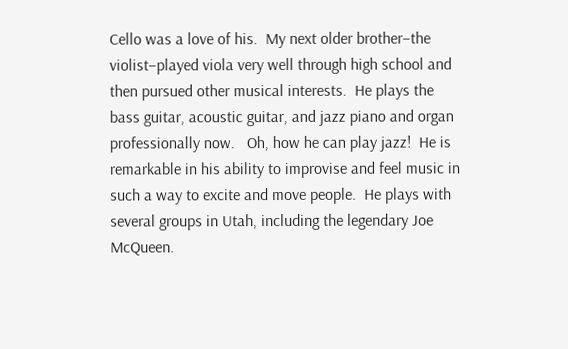Cello was a love of his.  My next older brother–the violist–played viola very well through high school and then pursued other musical interests.  He plays the bass guitar, acoustic guitar, and jazz piano and organ professionally now.   Oh, how he can play jazz!  He is remarkable in his ability to improvise and feel music in such a way to excite and move people.  He plays with several groups in Utah, including the legendary Joe McQueen.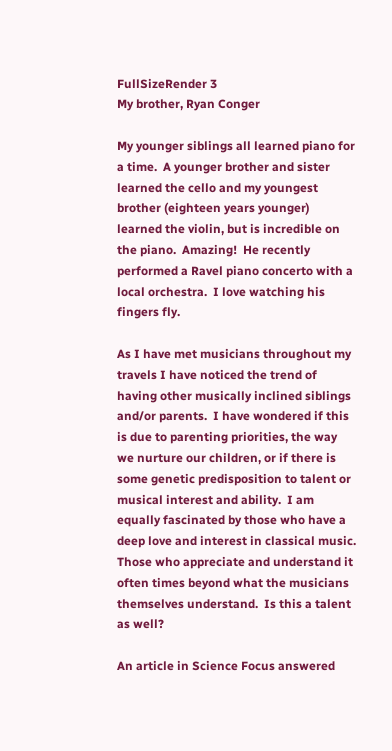FullSizeRender 3
My brother, Ryan Conger

My younger siblings all learned piano for a time.  A younger brother and sister learned the cello and my youngest brother (eighteen years younger) learned the violin, but is incredible on the piano.  Amazing!  He recently performed a Ravel piano concerto with a local orchestra.  I love watching his fingers fly.

As I have met musicians throughout my travels I have noticed the trend of having other musically inclined siblings and/or parents.  I have wondered if this is due to parenting priorities, the way we nurture our children, or if there is some genetic predisposition to talent or musical interest and ability.  I am equally fascinated by those who have a deep love and interest in classical music.  Those who appreciate and understand it often times beyond what the musicians themselves understand.  Is this a talent as well?

An article in Science Focus answered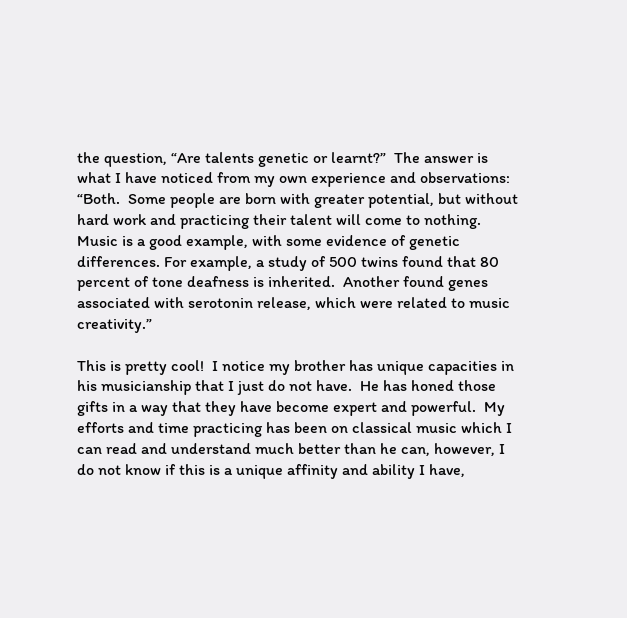the question, “Are talents genetic or learnt?”  The answer is what I have noticed from my own experience and observations: “Both.  Some people are born with greater potential, but without hard work and practicing their talent will come to nothing.  Music is a good example, with some evidence of genetic differences. For example, a study of 500 twins found that 80 percent of tone deafness is inherited.  Another found genes associated with serotonin release, which were related to music creativity.”

This is pretty cool!  I notice my brother has unique capacities in his musicianship that I just do not have.  He has honed those gifts in a way that they have become expert and powerful.  My efforts and time practicing has been on classical music which I can read and understand much better than he can, however, I do not know if this is a unique affinity and ability I have,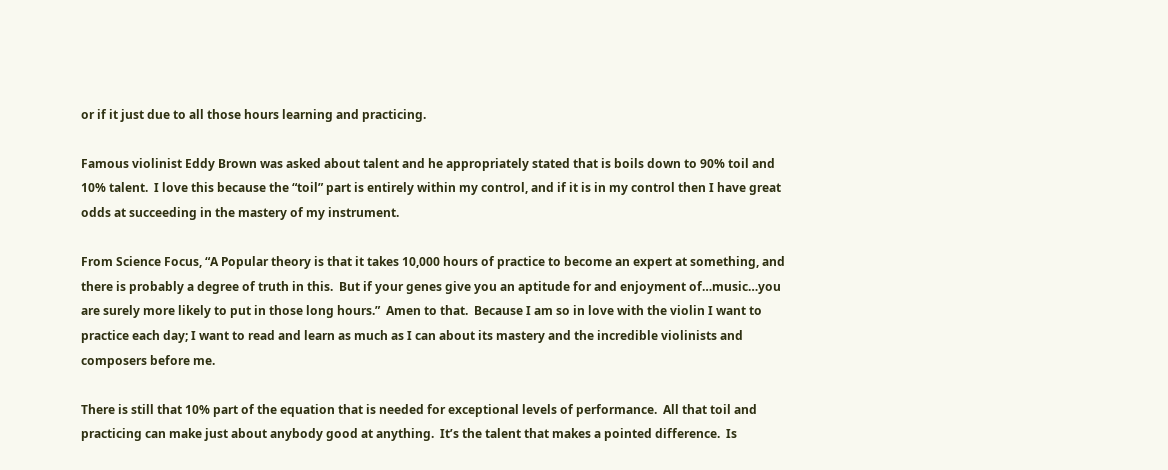or if it just due to all those hours learning and practicing.

Famous violinist Eddy Brown was asked about talent and he appropriately stated that is boils down to 90% toil and 10% talent.  I love this because the “toil” part is entirely within my control, and if it is in my control then I have great odds at succeeding in the mastery of my instrument.

From Science Focus, “A Popular theory is that it takes 10,000 hours of practice to become an expert at something, and there is probably a degree of truth in this.  But if your genes give you an aptitude for and enjoyment of…music…you are surely more likely to put in those long hours.”  Amen to that.  Because I am so in love with the violin I want to practice each day; I want to read and learn as much as I can about its mastery and the incredible violinists and composers before me.

There is still that 10% part of the equation that is needed for exceptional levels of performance.  All that toil and practicing can make just about anybody good at anything.  It’s the talent that makes a pointed difference.  Is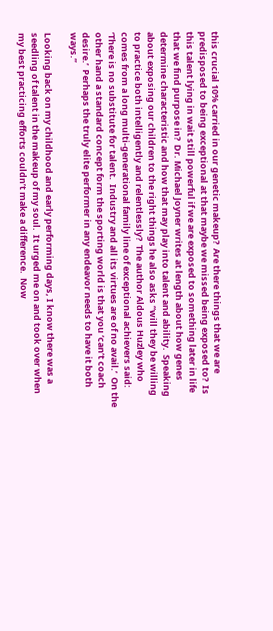this crucial 10% carried in our genetic makeup?  Are there things that we are predisposed to being exceptional at that maybe we missed being exposed to?  Is this talent lying in wait still powerful if we are exposed to something later in life that we find purpose in?  Dr. Michael Joyner writes at length about how genes determine characteristic and how that may play into talent and ability.  Speaking about exposing our children to the right things he also asks “will they be willing to practice both intelligently and relentlessly?  The author Aldous Huzley who comes from a long multi-generational family line of exceptional achievers said: ‘There is no substitute for talent.  Industry and all its virtues are of no avail.’  On the other hand a standard concept form the sporting world is that you ‘can’t coach desire.’  Perhaps the truly elite performer in any endeavor needs to have it both ways.”

Looking back on my childhood and early performing days, I know there was a seedling of talent in the makeup of my soul.  It urged me on and took over when my best practicing efforts couldn’t make a difference.  Now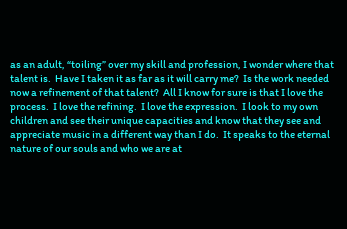as an adult, “toiling” over my skill and profession, I wonder where that talent is.  Have I taken it as far as it will carry me?  Is the work needed now a refinement of that talent?  All I know for sure is that I love the process.  I love the refining.  I love the expression.  I look to my own children and see their unique capacities and know that they see and appreciate music in a different way than I do.  It speaks to the eternal nature of our souls and who we are at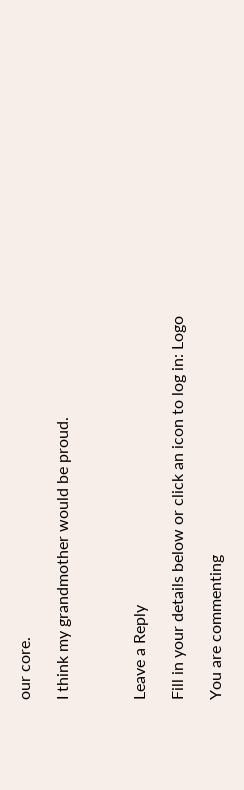our core.

I think my grandmother would be proud.



Leave a Reply

Fill in your details below or click an icon to log in: Logo

You are commenting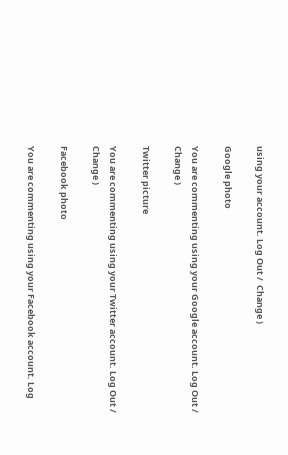using your account. Log Out /  Change )

Google photo

You are commenting using your Google account. Log Out /  Change )

Twitter picture

You are commenting using your Twitter account. Log Out /  Change )

Facebook photo

You are commenting using your Facebook account. Log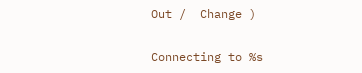Out /  Change )

Connecting to %s